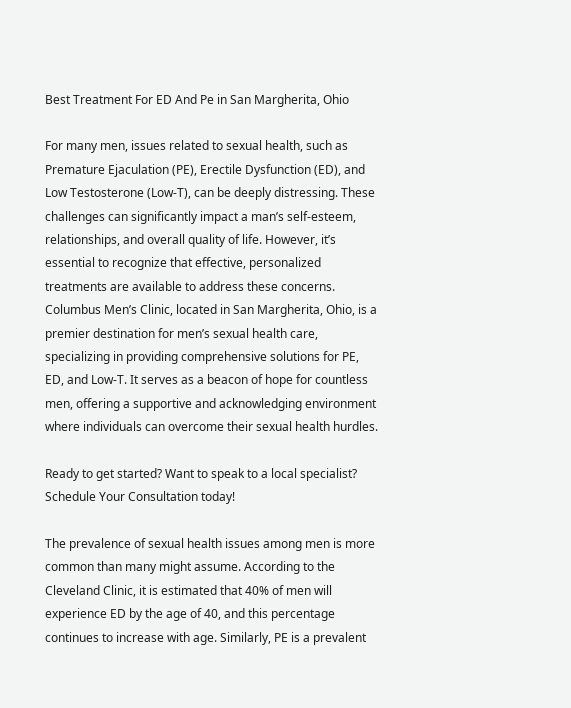Best Treatment For ED And Pe in San Margherita, Ohio

For many men, issues related to sexual health, such as Premature Ejaculation (PE), Erectile Dysfunction (ED), and Low Testosterone (Low-T), can be deeply distressing. These challenges can significantly impact a man’s self-esteem, relationships, and overall quality of life. However, it’s essential to recognize that effective, personalized treatments are available to address these concerns. Columbus Men’s Clinic, located in San Margherita, Ohio, is a premier destination for men’s sexual health care, specializing in providing comprehensive solutions for PE, ED, and Low-T. It serves as a beacon of hope for countless men, offering a supportive and acknowledging environment where individuals can overcome their sexual health hurdles.

Ready to get started? Want to speak to a local specialist?  Schedule Your Consultation today!

The prevalence of sexual health issues among men is more common than many might assume. According to the Cleveland Clinic, it is estimated that 40% of men will experience ED by the age of 40, and this percentage continues to increase with age. Similarly, PE is a prevalent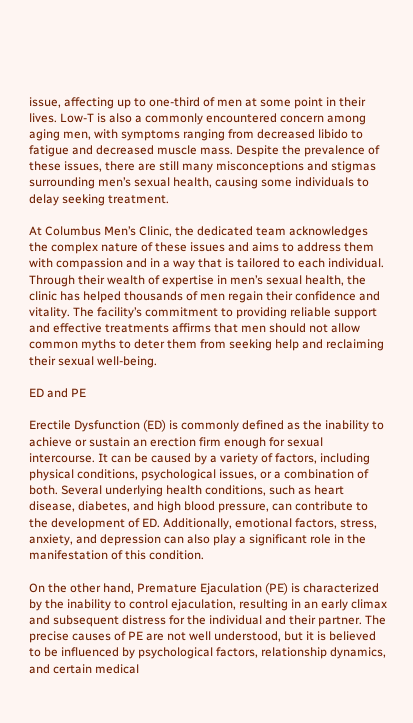issue, affecting up to one-third of men at some point in their lives. Low-T is also a commonly encountered concern among aging men, with symptoms ranging from decreased libido to fatigue and decreased muscle mass. Despite the prevalence of these issues, there are still many misconceptions and stigmas surrounding men’s sexual health, causing some individuals to delay seeking treatment.

At Columbus Men’s Clinic, the dedicated team acknowledges the complex nature of these issues and aims to address them with compassion and in a way that is tailored to each individual. Through their wealth of expertise in men’s sexual health, the clinic has helped thousands of men regain their confidence and vitality. The facility’s commitment to providing reliable support and effective treatments affirms that men should not allow common myths to deter them from seeking help and reclaiming their sexual well-being.

ED and PE

Erectile Dysfunction (ED) is commonly defined as the inability to achieve or sustain an erection firm enough for sexual intercourse. It can be caused by a variety of factors, including physical conditions, psychological issues, or a combination of both. Several underlying health conditions, such as heart disease, diabetes, and high blood pressure, can contribute to the development of ED. Additionally, emotional factors, stress, anxiety, and depression can also play a significant role in the manifestation of this condition.

On the other hand, Premature Ejaculation (PE) is characterized by the inability to control ejaculation, resulting in an early climax and subsequent distress for the individual and their partner. The precise causes of PE are not well understood, but it is believed to be influenced by psychological factors, relationship dynamics, and certain medical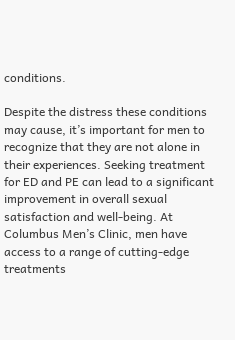conditions.

Despite the distress these conditions may cause, it’s important for men to recognize that they are not alone in their experiences. Seeking treatment for ED and PE can lead to a significant improvement in overall sexual satisfaction and well-being. At Columbus Men’s Clinic, men have access to a range of cutting-edge treatments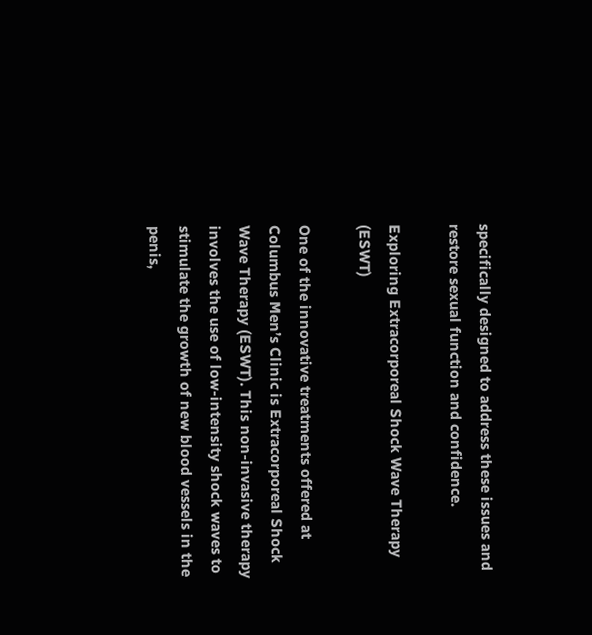specifically designed to address these issues and restore sexual function and confidence.

Exploring Extracorporeal Shock Wave Therapy (ESWT)

One of the innovative treatments offered at Columbus Men’s Clinic is Extracorporeal Shock Wave Therapy (ESWT). This non-invasive therapy involves the use of low-intensity shock waves to stimulate the growth of new blood vessels in the penis,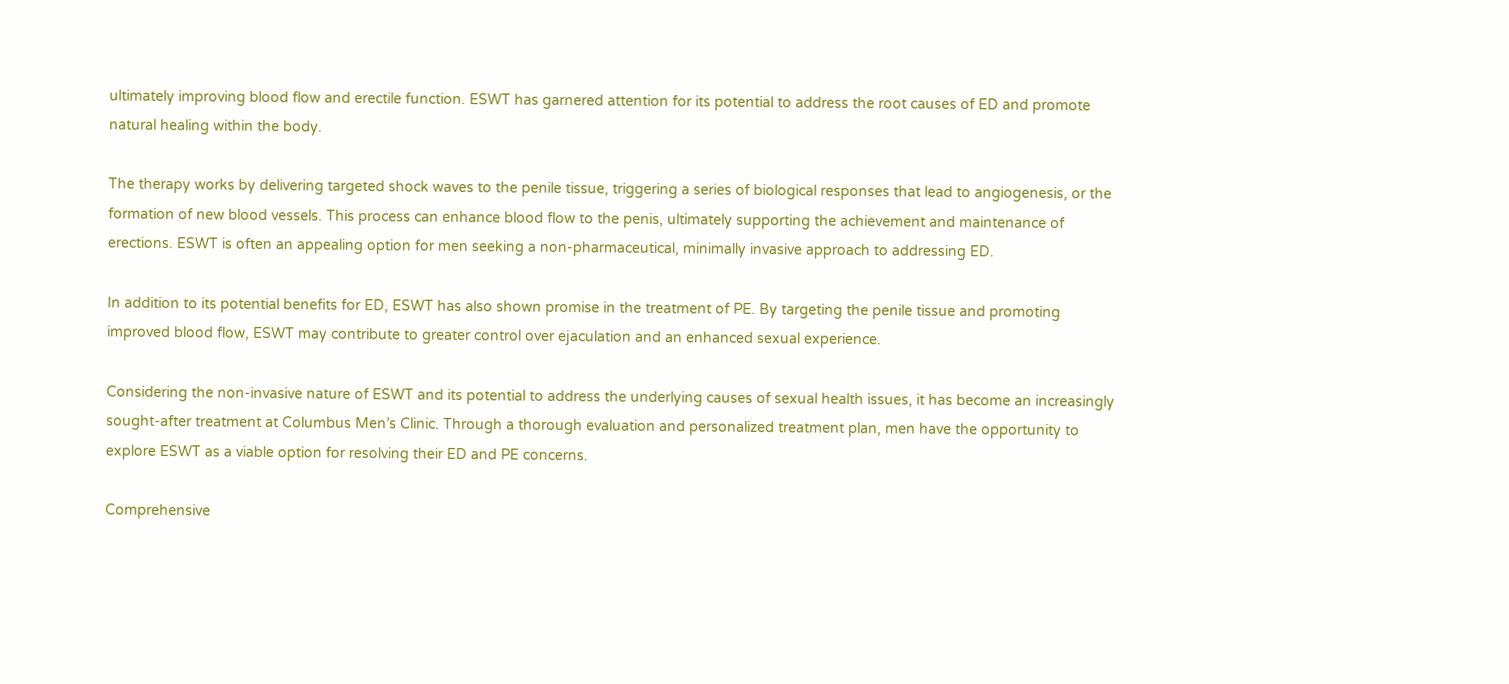ultimately improving blood flow and erectile function. ESWT has garnered attention for its potential to address the root causes of ED and promote natural healing within the body.

The therapy works by delivering targeted shock waves to the penile tissue, triggering a series of biological responses that lead to angiogenesis, or the formation of new blood vessels. This process can enhance blood flow to the penis, ultimately supporting the achievement and maintenance of erections. ESWT is often an appealing option for men seeking a non-pharmaceutical, minimally invasive approach to addressing ED.

In addition to its potential benefits for ED, ESWT has also shown promise in the treatment of PE. By targeting the penile tissue and promoting improved blood flow, ESWT may contribute to greater control over ejaculation and an enhanced sexual experience.

Considering the non-invasive nature of ESWT and its potential to address the underlying causes of sexual health issues, it has become an increasingly sought-after treatment at Columbus Men’s Clinic. Through a thorough evaluation and personalized treatment plan, men have the opportunity to explore ESWT as a viable option for resolving their ED and PE concerns.

Comprehensive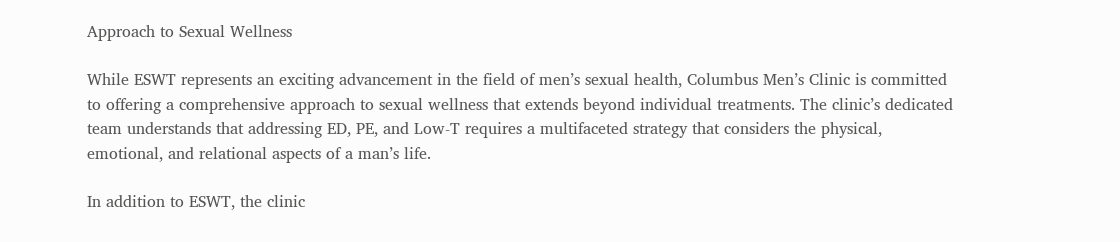Approach to Sexual Wellness

While ESWT represents an exciting advancement in the field of men’s sexual health, Columbus Men’s Clinic is committed to offering a comprehensive approach to sexual wellness that extends beyond individual treatments. The clinic’s dedicated team understands that addressing ED, PE, and Low-T requires a multifaceted strategy that considers the physical, emotional, and relational aspects of a man’s life.

In addition to ESWT, the clinic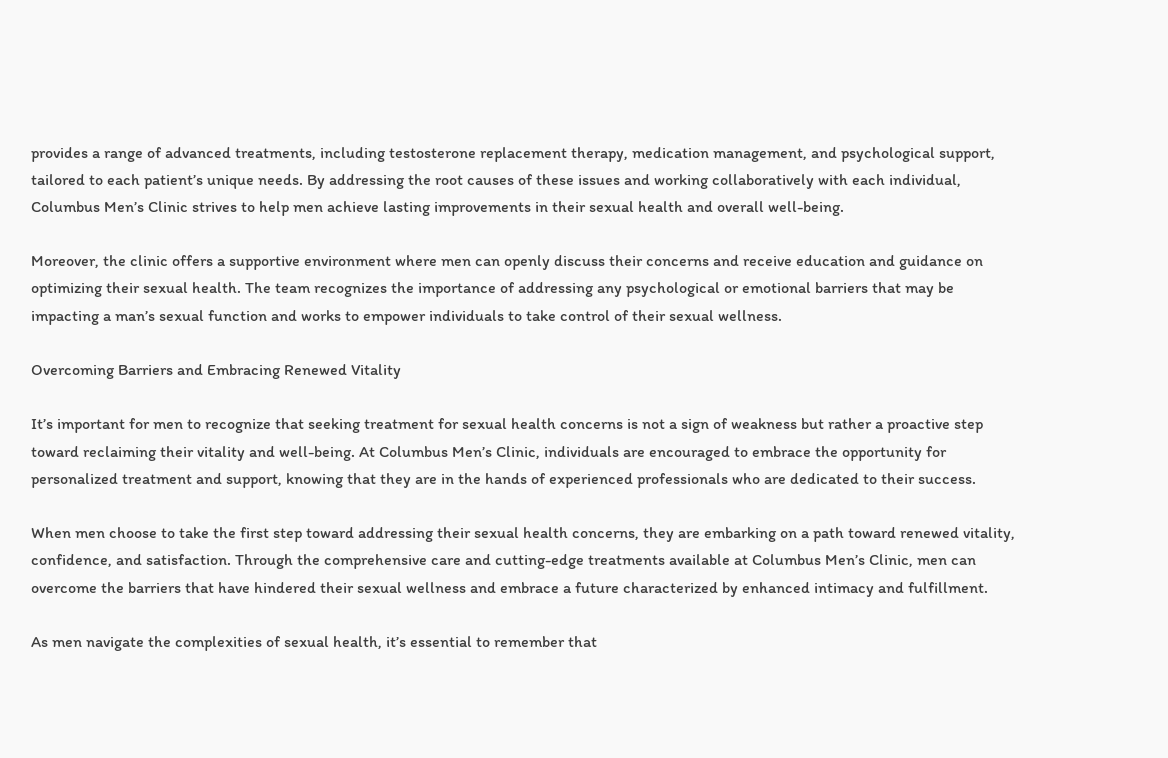provides a range of advanced treatments, including testosterone replacement therapy, medication management, and psychological support, tailored to each patient’s unique needs. By addressing the root causes of these issues and working collaboratively with each individual, Columbus Men’s Clinic strives to help men achieve lasting improvements in their sexual health and overall well-being.

Moreover, the clinic offers a supportive environment where men can openly discuss their concerns and receive education and guidance on optimizing their sexual health. The team recognizes the importance of addressing any psychological or emotional barriers that may be impacting a man’s sexual function and works to empower individuals to take control of their sexual wellness.

Overcoming Barriers and Embracing Renewed Vitality

It’s important for men to recognize that seeking treatment for sexual health concerns is not a sign of weakness but rather a proactive step toward reclaiming their vitality and well-being. At Columbus Men’s Clinic, individuals are encouraged to embrace the opportunity for personalized treatment and support, knowing that they are in the hands of experienced professionals who are dedicated to their success.

When men choose to take the first step toward addressing their sexual health concerns, they are embarking on a path toward renewed vitality, confidence, and satisfaction. Through the comprehensive care and cutting-edge treatments available at Columbus Men’s Clinic, men can overcome the barriers that have hindered their sexual wellness and embrace a future characterized by enhanced intimacy and fulfillment.

As men navigate the complexities of sexual health, it’s essential to remember that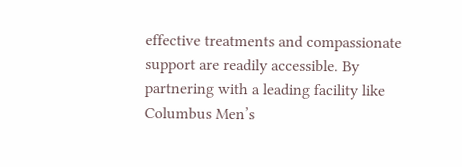effective treatments and compassionate support are readily accessible. By partnering with a leading facility like Columbus Men’s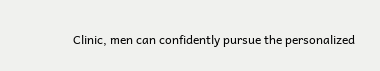Clinic, men can confidently pursue the personalized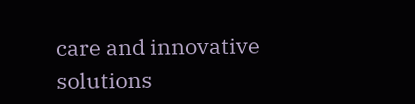care and innovative solutions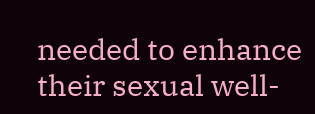needed to enhance their sexual well-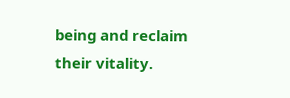being and reclaim their vitality.